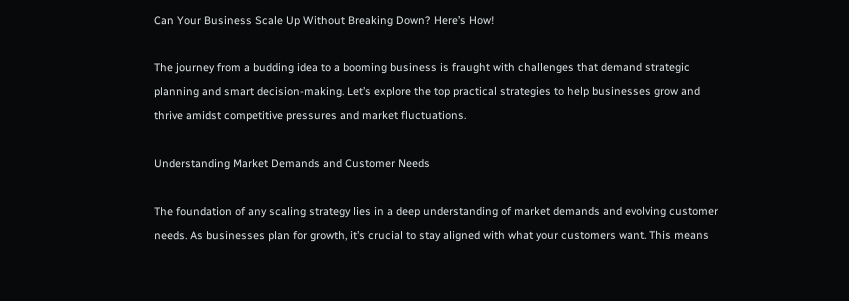Can Your Business Scale Up Without Breaking Down? Here’s How!

The journey from a budding idea to a booming business is fraught with challenges that demand strategic planning and smart decision-making. Let’s explore the top practical strategies to help businesses grow and thrive amidst competitive pressures and market fluctuations.

Understanding Market Demands and Customer Needs

The foundation of any scaling strategy lies in a deep understanding of market demands and evolving customer needs. As businesses plan for growth, it’s crucial to stay aligned with what your customers want. This means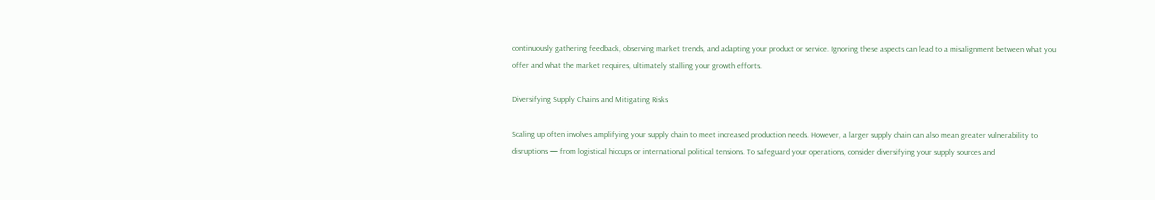continuously gathering feedback, observing market trends, and adapting your product or service. Ignoring these aspects can lead to a misalignment between what you offer and what the market requires, ultimately stalling your growth efforts.

Diversifying Supply Chains and Mitigating Risks

Scaling up often involves amplifying your supply chain to meet increased production needs. However, a larger supply chain can also mean greater vulnerability to disruptions — from logistical hiccups or international political tensions. To safeguard your operations, consider diversifying your supply sources and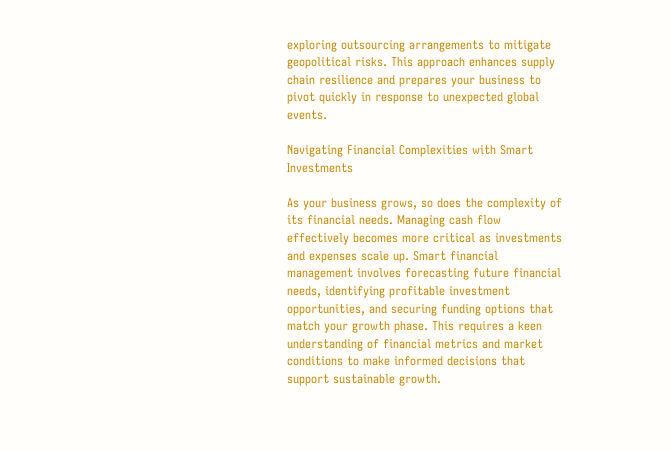exploring outsourcing arrangements to mitigate geopolitical risks. This approach enhances supply chain resilience and prepares your business to pivot quickly in response to unexpected global events.

Navigating Financial Complexities with Smart Investments

As your business grows, so does the complexity of its financial needs. Managing cash flow effectively becomes more critical as investments and expenses scale up. Smart financial management involves forecasting future financial needs, identifying profitable investment opportunities, and securing funding options that match your growth phase. This requires a keen understanding of financial metrics and market conditions to make informed decisions that support sustainable growth.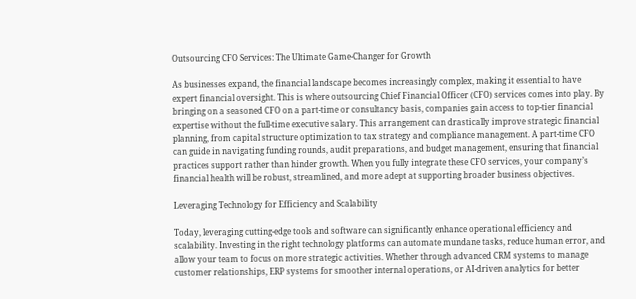Outsourcing CFO Services: The Ultimate Game-Changer for Growth

As businesses expand, the financial landscape becomes increasingly complex, making it essential to have expert financial oversight. This is where outsourcing Chief Financial Officer (CFO) services comes into play. By bringing on a seasoned CFO on a part-time or consultancy basis, companies gain access to top-tier financial expertise without the full-time executive salary. This arrangement can drastically improve strategic financial planning, from capital structure optimization to tax strategy and compliance management. A part-time CFO can guide in navigating funding rounds, audit preparations, and budget management, ensuring that financial practices support rather than hinder growth. When you fully integrate these CFO services, your company’s financial health will be robust, streamlined, and more adept at supporting broader business objectives.

Leveraging Technology for Efficiency and Scalability

Today, leveraging cutting-edge tools and software can significantly enhance operational efficiency and scalability. Investing in the right technology platforms can automate mundane tasks, reduce human error, and allow your team to focus on more strategic activities. Whether through advanced CRM systems to manage customer relationships, ERP systems for smoother internal operations, or AI-driven analytics for better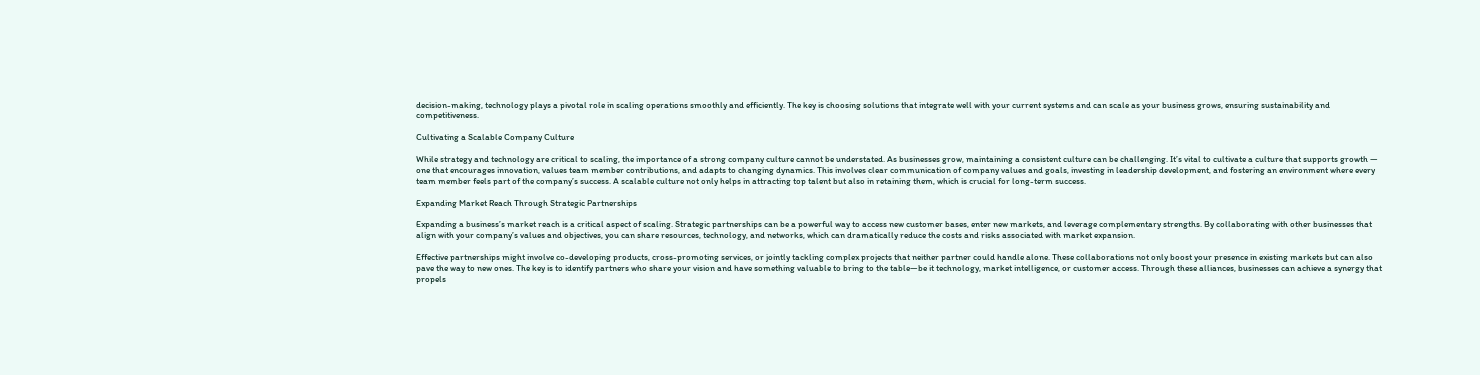decision-making, technology plays a pivotal role in scaling operations smoothly and efficiently. The key is choosing solutions that integrate well with your current systems and can scale as your business grows, ensuring sustainability and competitiveness.

Cultivating a Scalable Company Culture

While strategy and technology are critical to scaling, the importance of a strong company culture cannot be understated. As businesses grow, maintaining a consistent culture can be challenging. It’s vital to cultivate a culture that supports growth — one that encourages innovation, values team member contributions, and adapts to changing dynamics. This involves clear communication of company values and goals, investing in leadership development, and fostering an environment where every team member feels part of the company’s success. A scalable culture not only helps in attracting top talent but also in retaining them, which is crucial for long-term success.

Expanding Market Reach Through Strategic Partnerships

Expanding a business’s market reach is a critical aspect of scaling. Strategic partnerships can be a powerful way to access new customer bases, enter new markets, and leverage complementary strengths. By collaborating with other businesses that align with your company’s values and objectives, you can share resources, technology, and networks, which can dramatically reduce the costs and risks associated with market expansion.

Effective partnerships might involve co-developing products, cross-promoting services, or jointly tackling complex projects that neither partner could handle alone. These collaborations not only boost your presence in existing markets but can also pave the way to new ones. The key is to identify partners who share your vision and have something valuable to bring to the table—be it technology, market intelligence, or customer access. Through these alliances, businesses can achieve a synergy that propels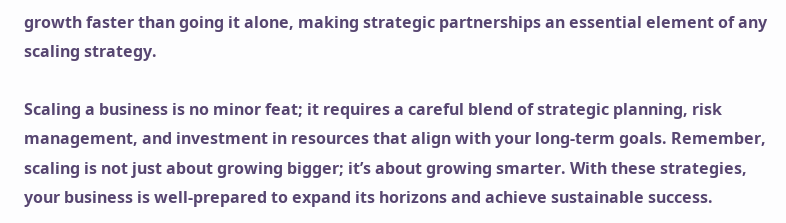growth faster than going it alone, making strategic partnerships an essential element of any scaling strategy.

Scaling a business is no minor feat; it requires a careful blend of strategic planning, risk management, and investment in resources that align with your long-term goals. Remember, scaling is not just about growing bigger; it’s about growing smarter. With these strategies, your business is well-prepared to expand its horizons and achieve sustainable success.